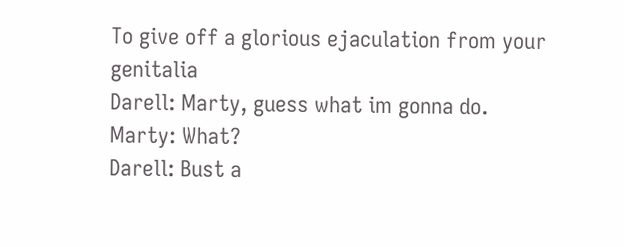To give off a glorious ejaculation from your genitalia
Darell: Marty, guess what im gonna do.
Marty: What?
Darell: Bust a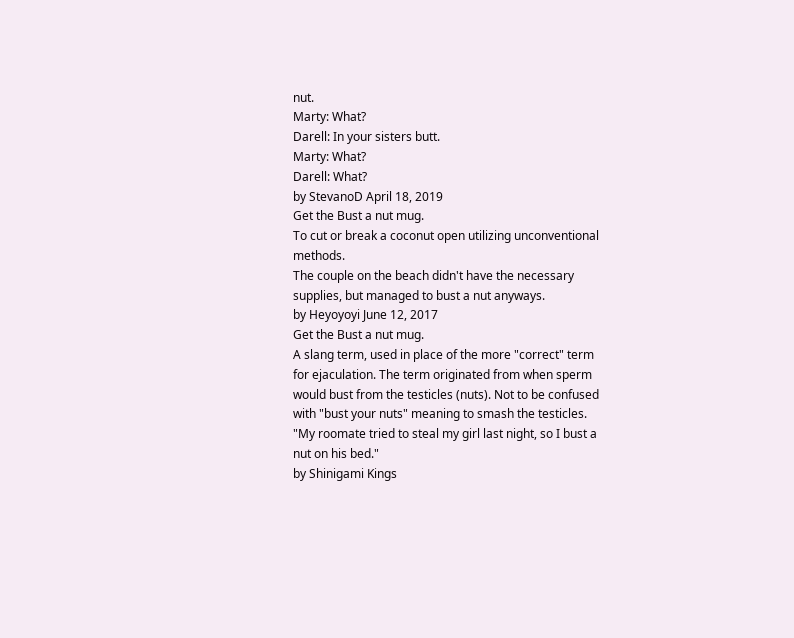nut.
Marty: What?
Darell: In your sisters butt.
Marty: What?
Darell: What?
by StevanoD April 18, 2019
Get the Bust a nut mug.
To cut or break a coconut open utilizing unconventional methods.
The couple on the beach didn't have the necessary supplies, but managed to bust a nut anyways.
by Heyoyoyi June 12, 2017
Get the Bust a nut mug.
A slang term, used in place of the more "correct" term for ejaculation. The term originated from when sperm would bust from the testicles (nuts). Not to be confused with "bust your nuts" meaning to smash the testicles.
"My roomate tried to steal my girl last night, so I bust a nut on his bed."
by Shinigami Kings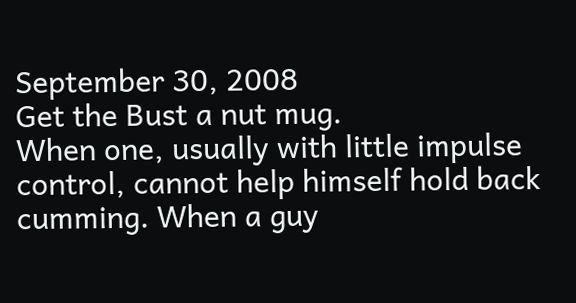September 30, 2008
Get the Bust a nut mug.
When one, usually with little impulse control, cannot help himself hold back cumming. When a guy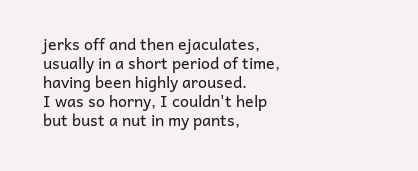jerks off and then ejaculates, usually in a short period of time, having been highly aroused.
I was so horny, I couldn't help but bust a nut in my pants,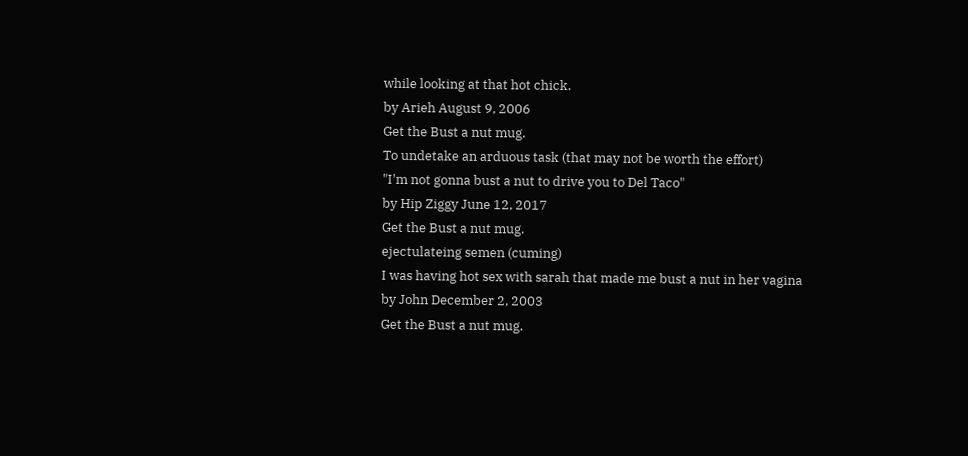while looking at that hot chick.
by Arieh August 9, 2006
Get the Bust a nut mug.
To undetake an arduous task (that may not be worth the effort)
"I'm not gonna bust a nut to drive you to Del Taco"
by Hip Ziggy June 12, 2017
Get the Bust a nut mug.
ejectulateing semen (cuming)
I was having hot sex with sarah that made me bust a nut in her vagina
by John December 2, 2003
Get the Bust a nut mug.